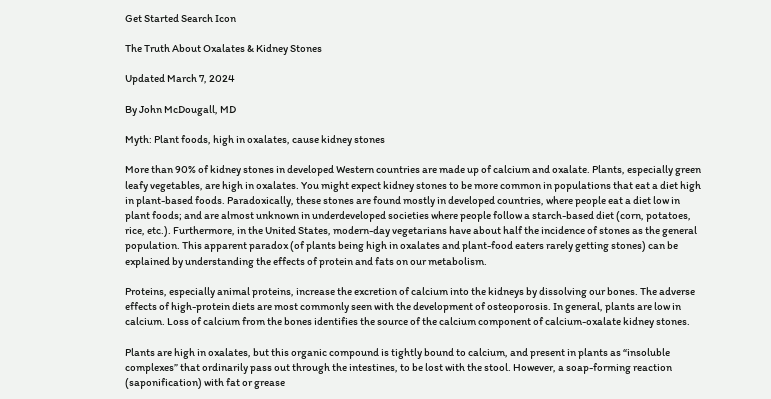Get Started Search Icon

The Truth About Oxalates & Kidney Stones

Updated March 7, 2024

By John McDougall, MD

Myth: Plant foods, high in oxalates, cause kidney stones

More than 90% of kidney stones in developed Western countries are made up of calcium and oxalate. Plants, especially green leafy vegetables, are high in oxalates. You might expect kidney stones to be more common in populations that eat a diet high in plant-based foods. Paradoxically, these stones are found mostly in developed countries, where people eat a diet low in plant foods; and are almost unknown in underdeveloped societies where people follow a starch-based diet (corn, potatoes, rice, etc.). Furthermore, in the United States, modern-day vegetarians have about half the incidence of stones as the general population. This apparent paradox (of plants being high in oxalates and plant-food eaters rarely getting stones) can be explained by understanding the effects of protein and fats on our metabolism.

Proteins, especially animal proteins, increase the excretion of calcium into the kidneys by dissolving our bones. The adverse effects of high-protein diets are most commonly seen with the development of osteoporosis. In general, plants are low in calcium. Loss of calcium from the bones identifies the source of the calcium component of calcium-oxalate kidney stones.

Plants are high in oxalates, but this organic compound is tightly bound to calcium, and present in plants as “insoluble complexes” that ordinarily pass out through the intestines, to be lost with the stool. However, a soap-forming reaction (saponification) with fat or grease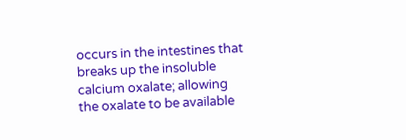occurs in the intestines that breaks up the insoluble calcium oxalate; allowing the oxalate to be available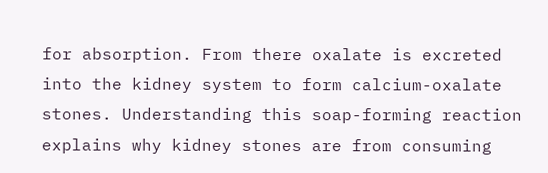for absorption. From there oxalate is excreted into the kidney system to form calcium-oxalate stones. Understanding this soap-forming reaction explains why kidney stones are from consuming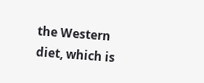the Western diet, which is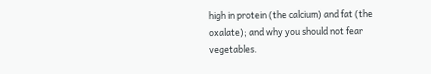high in protein (the calcium) and fat (the oxalate); and why you should not fear vegetables.